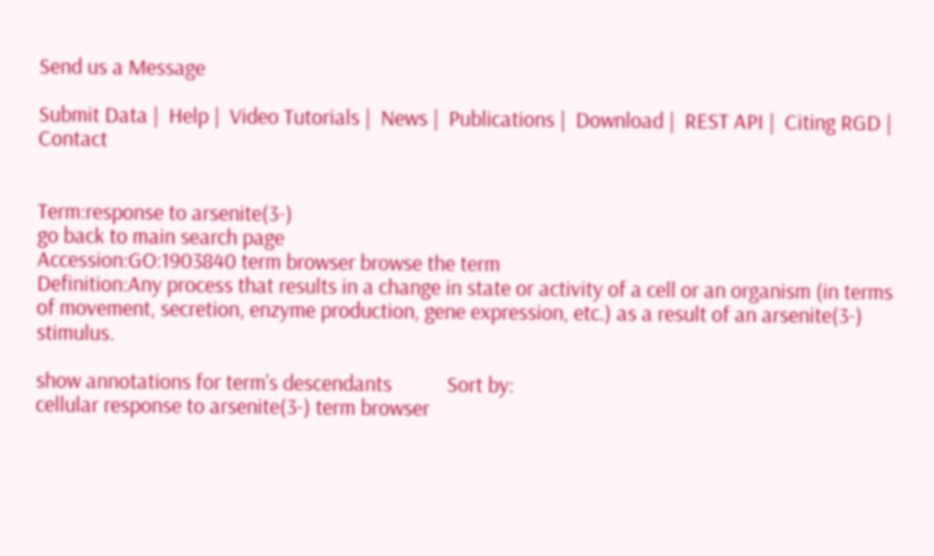Send us a Message

Submit Data |  Help |  Video Tutorials |  News |  Publications |  Download |  REST API |  Citing RGD |  Contact


Term:response to arsenite(3-)
go back to main search page
Accession:GO:1903840 term browser browse the term
Definition:Any process that results in a change in state or activity of a cell or an organism (in terms of movement, secretion, enzyme production, gene expression, etc.) as a result of an arsenite(3-) stimulus.

show annotations for term's descendants           Sort by:
cellular response to arsenite(3-) term browser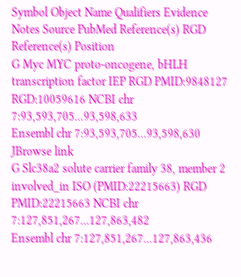Symbol Object Name Qualifiers Evidence Notes Source PubMed Reference(s) RGD Reference(s) Position
G Myc MYC proto-oncogene, bHLH transcription factor IEP RGD PMID:9848127 RGD:10059616 NCBI chr 7:93,593,705...93,598,633
Ensembl chr 7:93,593,705...93,598,630
JBrowse link
G Slc38a2 solute carrier family 38, member 2 involved_in ISO (PMID:22215663) RGD PMID:22215663 NCBI chr 7:127,851,267...127,863,482
Ensembl chr 7:127,851,267...127,863,436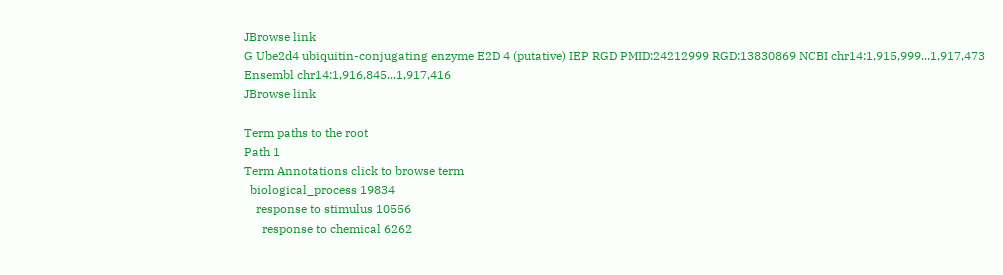JBrowse link
G Ube2d4 ubiquitin-conjugating enzyme E2D 4 (putative) IEP RGD PMID:24212999 RGD:13830869 NCBI chr14:1,915,999...1,917,473
Ensembl chr14:1,916,845...1,917,416
JBrowse link

Term paths to the root
Path 1
Term Annotations click to browse term
  biological_process 19834
    response to stimulus 10556
      response to chemical 6262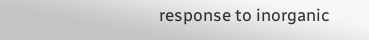response to inorganic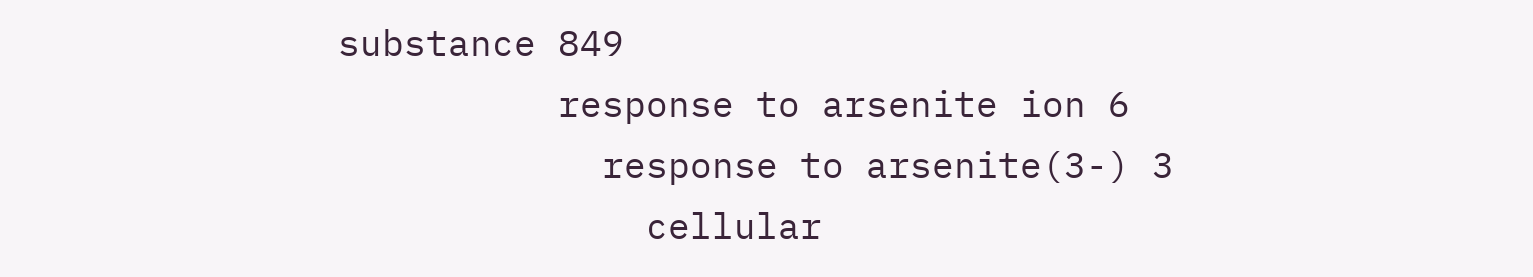substance 849
          response to arsenite ion 6
            response to arsenite(3-) 3
              cellular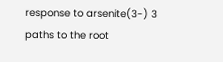response to arsenite(3-) 3
paths to the root